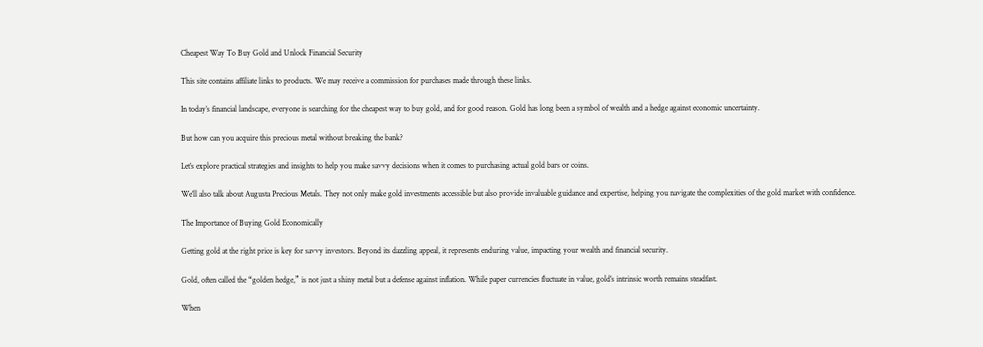Cheapest Way To Buy Gold and Unlock Financial Security

This site contains affiliate links to products. We may receive a commission for purchases made through these links.

In today’s financial landscape, everyone is searching for the cheapest way to buy gold, and for good reason. Gold has long been a symbol of wealth and a hedge against economic uncertainty.

But how can you acquire this precious metal without breaking the bank?

Let’s explore practical strategies and insights to help you make savvy decisions when it comes to purchasing actual gold bars or coins.

We’ll also talk about Augusta Precious Metals. They not only make gold investments accessible but also provide invaluable guidance and expertise, helping you navigate the complexities of the gold market with confidence.

The Importance of Buying Gold Economically

Getting gold at the right price is key for savvy investors. Beyond its dazzling appeal, it represents enduring value, impacting your wealth and financial security.

Gold, often called the “golden hedge,” is not just a shiny metal but a defense against inflation. While paper currencies fluctuate in value, gold’s intrinsic worth remains steadfast.

When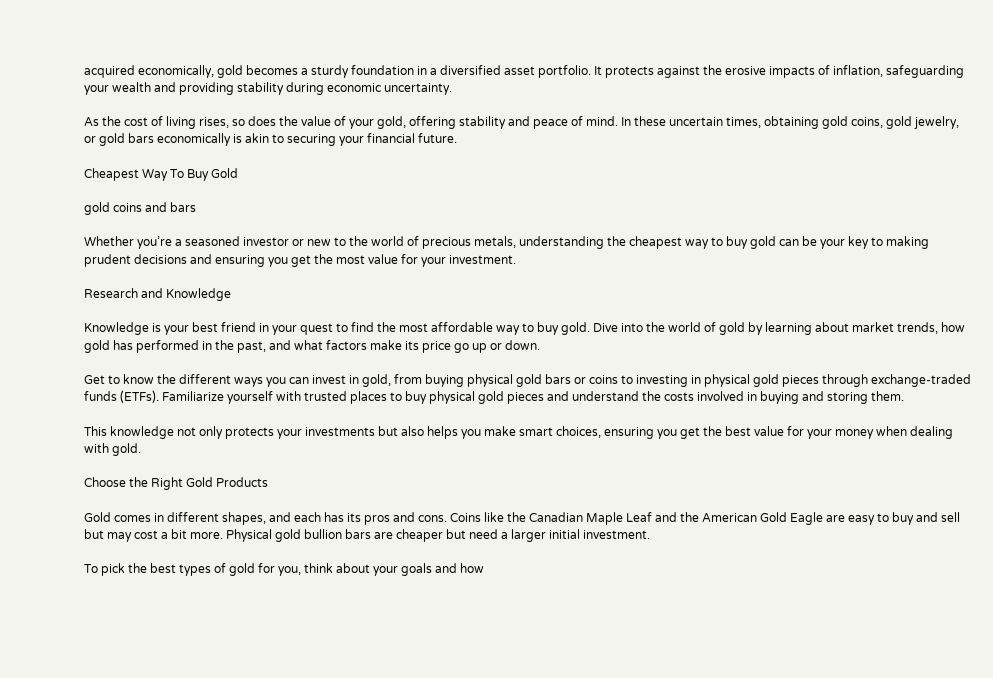acquired economically, gold becomes a sturdy foundation in a diversified asset portfolio. It protects against the erosive impacts of inflation, safeguarding your wealth and providing stability during economic uncertainty.

As the cost of living rises, so does the value of your gold, offering stability and peace of mind. In these uncertain times, obtaining gold coins, gold jewelry, or gold bars economically is akin to securing your financial future.

Cheapest Way To Buy Gold

gold coins and bars

Whether you’re a seasoned investor or new to the world of precious metals, understanding the cheapest way to buy gold can be your key to making prudent decisions and ensuring you get the most value for your investment.

Research and Knowledge

Knowledge is your best friend in your quest to find the most affordable way to buy gold. Dive into the world of gold by learning about market trends, how gold has performed in the past, and what factors make its price go up or down.

Get to know the different ways you can invest in gold, from buying physical gold bars or coins to investing in physical gold pieces through exchange-traded funds (ETFs). Familiarize yourself with trusted places to buy physical gold pieces and understand the costs involved in buying and storing them.

This knowledge not only protects your investments but also helps you make smart choices, ensuring you get the best value for your money when dealing with gold.

Choose the Right Gold Products

Gold comes in different shapes, and each has its pros and cons. Coins like the Canadian Maple Leaf and the American Gold Eagle are easy to buy and sell but may cost a bit more. Physical gold bullion bars are cheaper but need a larger initial investment.

To pick the best types of gold for you, think about your goals and how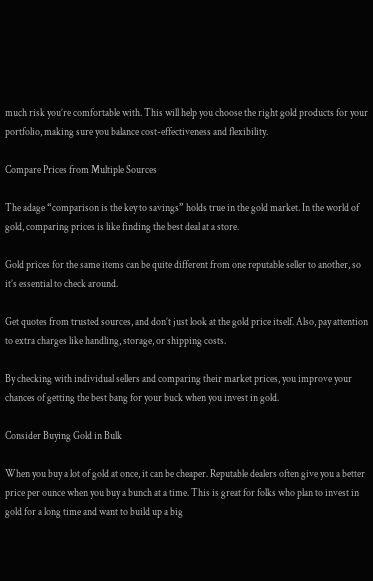much risk you’re comfortable with. This will help you choose the right gold products for your portfolio, making sure you balance cost-effectiveness and flexibility.

Compare Prices from Multiple Sources

The adage “comparison is the key to savings” holds true in the gold market. In the world of gold, comparing prices is like finding the best deal at a store.

Gold prices for the same items can be quite different from one reputable seller to another, so it’s essential to check around.

Get quotes from trusted sources, and don’t just look at the gold price itself. Also, pay attention to extra charges like handling, storage, or shipping costs.

By checking with individual sellers and comparing their market prices, you improve your chances of getting the best bang for your buck when you invest in gold.

Consider Buying Gold in Bulk

When you buy a lot of gold at once, it can be cheaper. Reputable dealers often give you a better price per ounce when you buy a bunch at a time. This is great for folks who plan to invest in gold for a long time and want to build up a big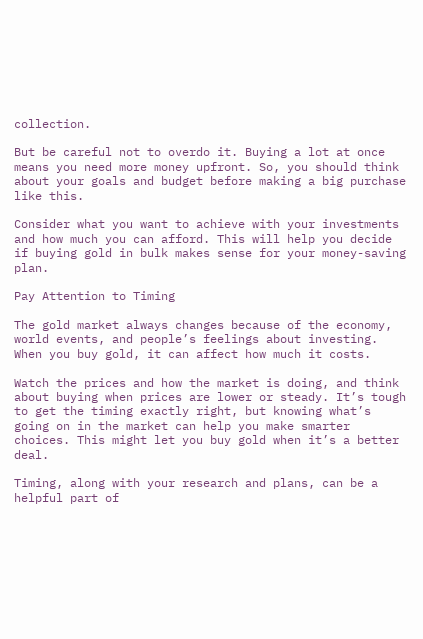collection.

But be careful not to overdo it. Buying a lot at once means you need more money upfront. So, you should think about your goals and budget before making a big purchase like this.

Consider what you want to achieve with your investments and how much you can afford. This will help you decide if buying gold in bulk makes sense for your money-saving plan.

Pay Attention to Timing

The gold market always changes because of the economy, world events, and people’s feelings about investing. When you buy gold, it can affect how much it costs.

Watch the prices and how the market is doing, and think about buying when prices are lower or steady. It’s tough to get the timing exactly right, but knowing what’s going on in the market can help you make smarter choices. This might let you buy gold when it’s a better deal.

Timing, along with your research and plans, can be a helpful part of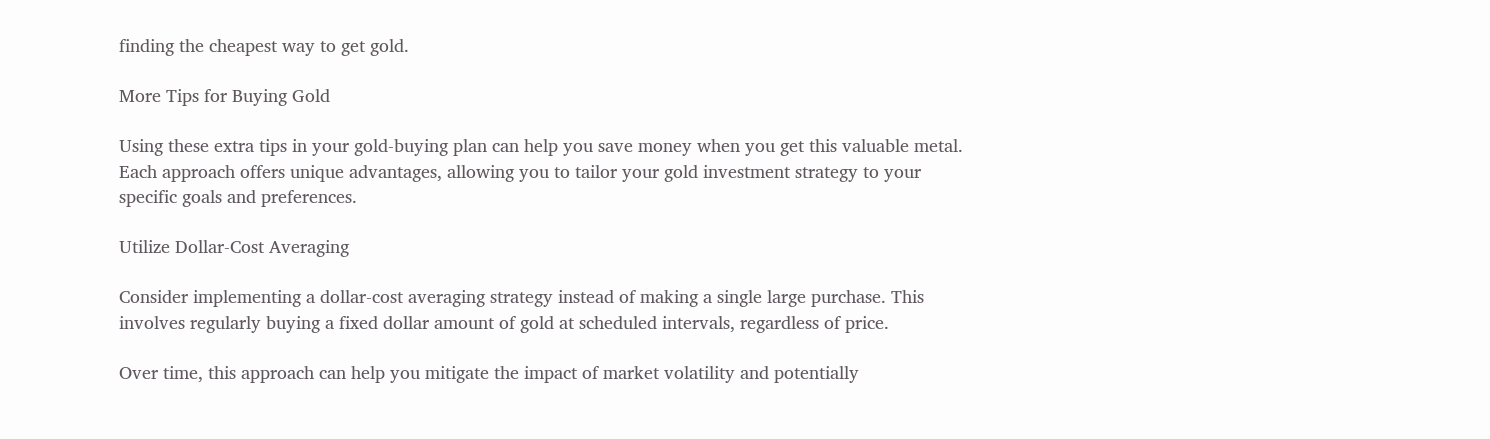finding the cheapest way to get gold.

More Tips for Buying Gold

Using these extra tips in your gold-buying plan can help you save money when you get this valuable metal. Each approach offers unique advantages, allowing you to tailor your gold investment strategy to your specific goals and preferences.

Utilize Dollar-Cost Averaging

Consider implementing a dollar-cost averaging strategy instead of making a single large purchase. This involves regularly buying a fixed dollar amount of gold at scheduled intervals, regardless of price.

Over time, this approach can help you mitigate the impact of market volatility and potentially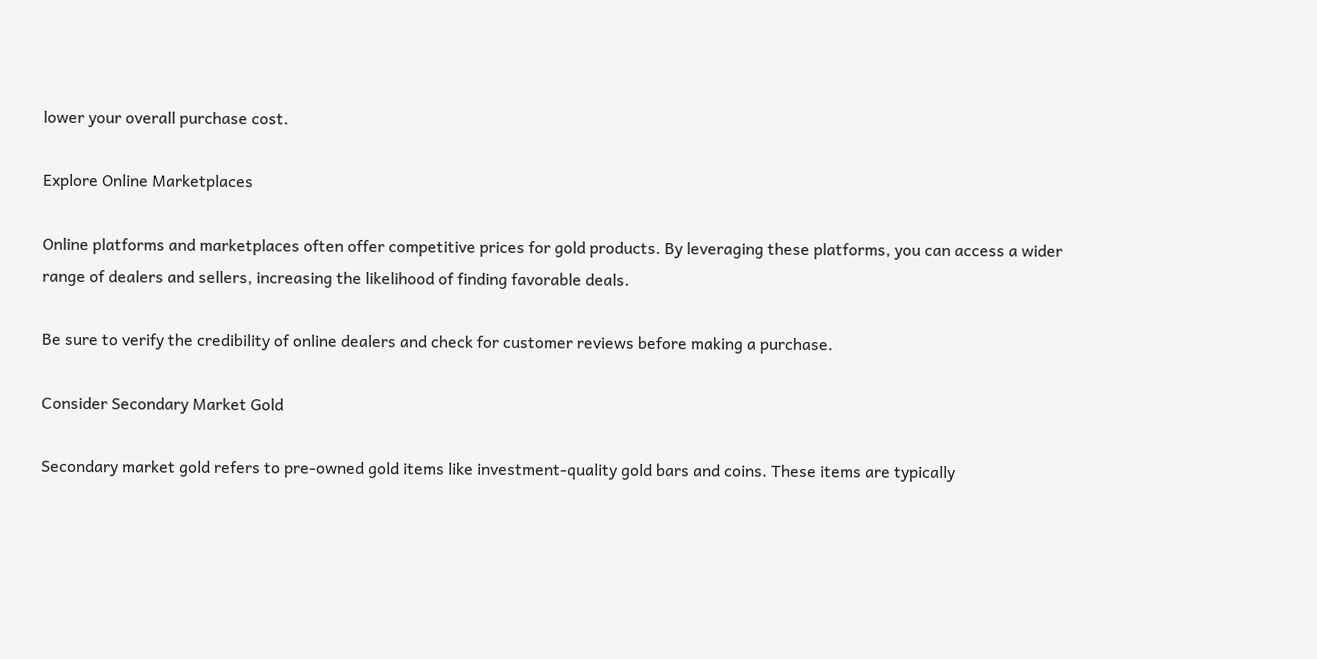lower your overall purchase cost.

Explore Online Marketplaces

Online platforms and marketplaces often offer competitive prices for gold products. By leveraging these platforms, you can access a wider range of dealers and sellers, increasing the likelihood of finding favorable deals.

Be sure to verify the credibility of online dealers and check for customer reviews before making a purchase.

Consider Secondary Market Gold

Secondary market gold refers to pre-owned gold items like investment-quality gold bars and coins. These items are typically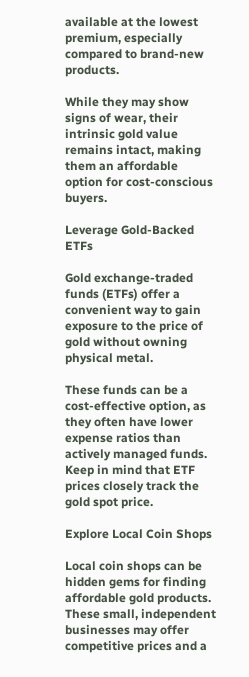available at the lowest premium, especially compared to brand-new products.

While they may show signs of wear, their intrinsic gold value remains intact, making them an affordable option for cost-conscious buyers.

Leverage Gold-Backed ETFs

Gold exchange-traded funds (ETFs) offer a convenient way to gain exposure to the price of gold without owning physical metal.

These funds can be a cost-effective option, as they often have lower expense ratios than actively managed funds. Keep in mind that ETF prices closely track the gold spot price.

Explore Local Coin Shops

Local coin shops can be hidden gems for finding affordable gold products. These small, independent businesses may offer competitive prices and a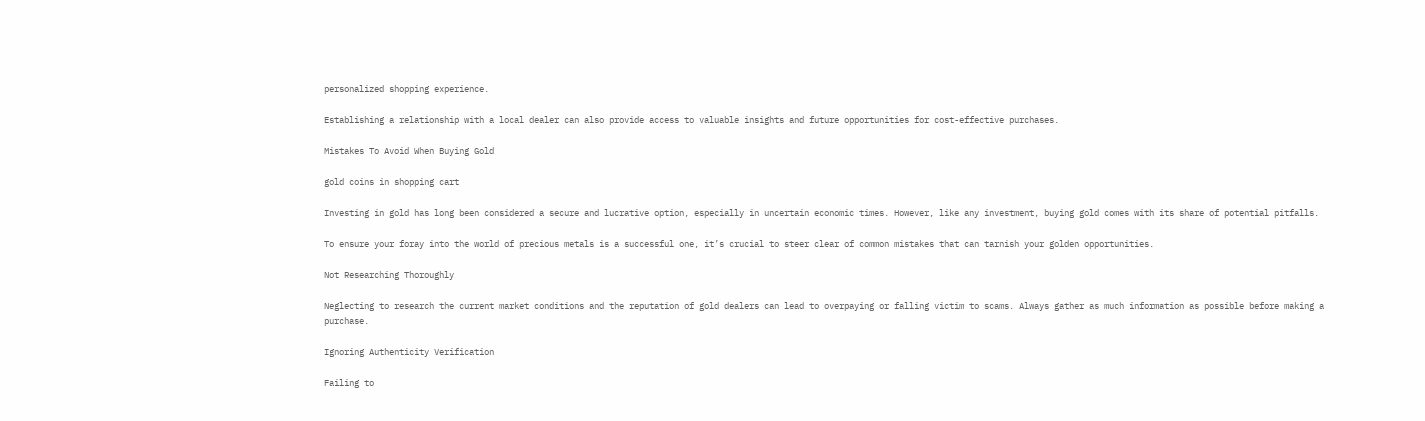personalized shopping experience.

Establishing a relationship with a local dealer can also provide access to valuable insights and future opportunities for cost-effective purchases.

Mistakes To Avoid When Buying Gold

gold coins in shopping cart

Investing in gold has long been considered a secure and lucrative option, especially in uncertain economic times. However, like any investment, buying gold comes with its share of potential pitfalls.

To ensure your foray into the world of precious metals is a successful one, it’s crucial to steer clear of common mistakes that can tarnish your golden opportunities.

Not Researching Thoroughly

Neglecting to research the current market conditions and the reputation of gold dealers can lead to overpaying or falling victim to scams. Always gather as much information as possible before making a purchase.

Ignoring Authenticity Verification

Failing to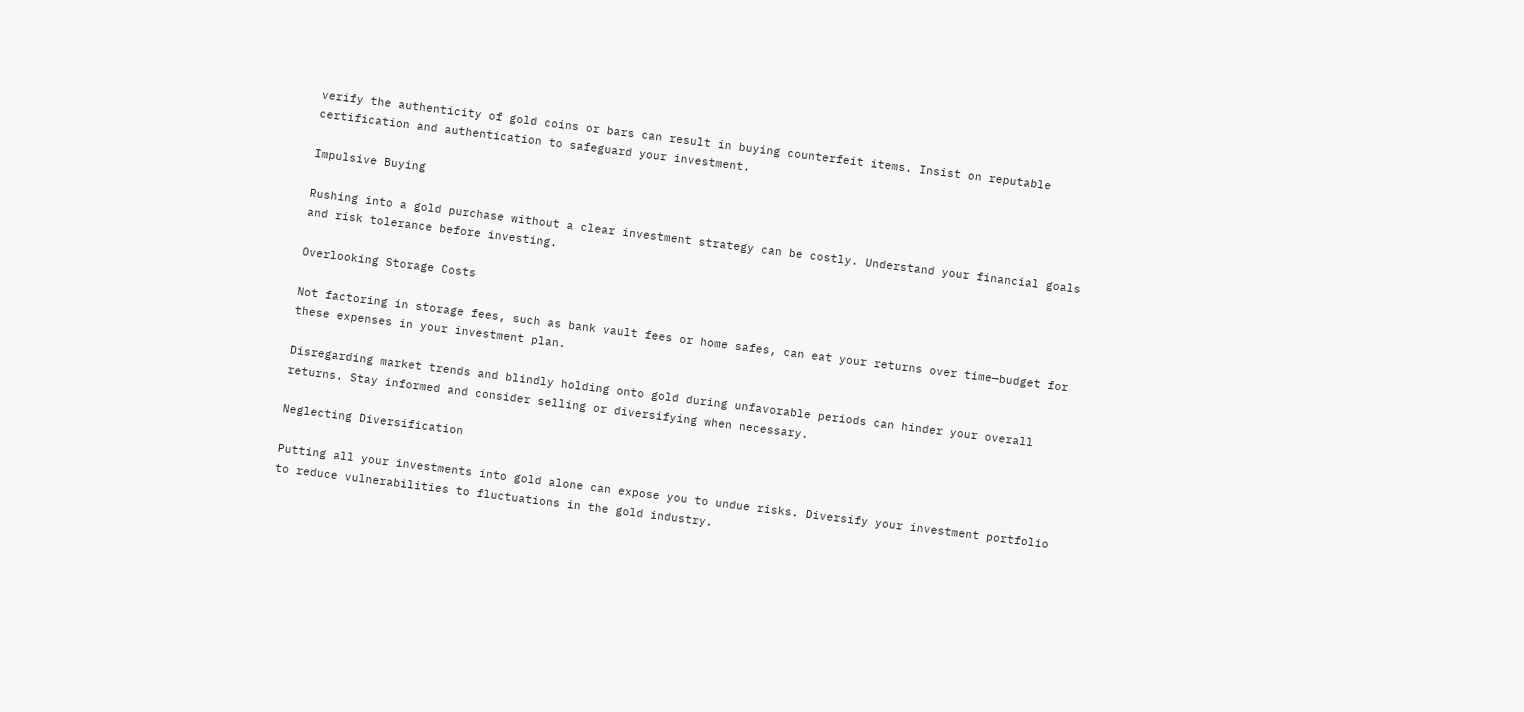verify the authenticity of gold coins or bars can result in buying counterfeit items. Insist on reputable certification and authentication to safeguard your investment.

Impulsive Buying

Rushing into a gold purchase without a clear investment strategy can be costly. Understand your financial goals and risk tolerance before investing.

Overlooking Storage Costs

Not factoring in storage fees, such as bank vault fees or home safes, can eat your returns over time—budget for these expenses in your investment plan.

Disregarding market trends and blindly holding onto gold during unfavorable periods can hinder your overall returns. Stay informed and consider selling or diversifying when necessary.

Neglecting Diversification

Putting all your investments into gold alone can expose you to undue risks. Diversify your investment portfolio to reduce vulnerabilities to fluctuations in the gold industry.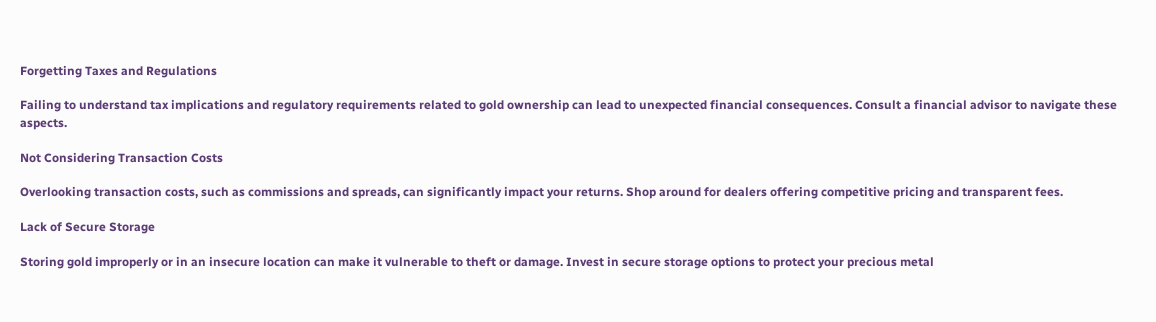Forgetting Taxes and Regulations

Failing to understand tax implications and regulatory requirements related to gold ownership can lead to unexpected financial consequences. Consult a financial advisor to navigate these aspects.

Not Considering Transaction Costs

Overlooking transaction costs, such as commissions and spreads, can significantly impact your returns. Shop around for dealers offering competitive pricing and transparent fees.

Lack of Secure Storage

Storing gold improperly or in an insecure location can make it vulnerable to theft or damage. Invest in secure storage options to protect your precious metal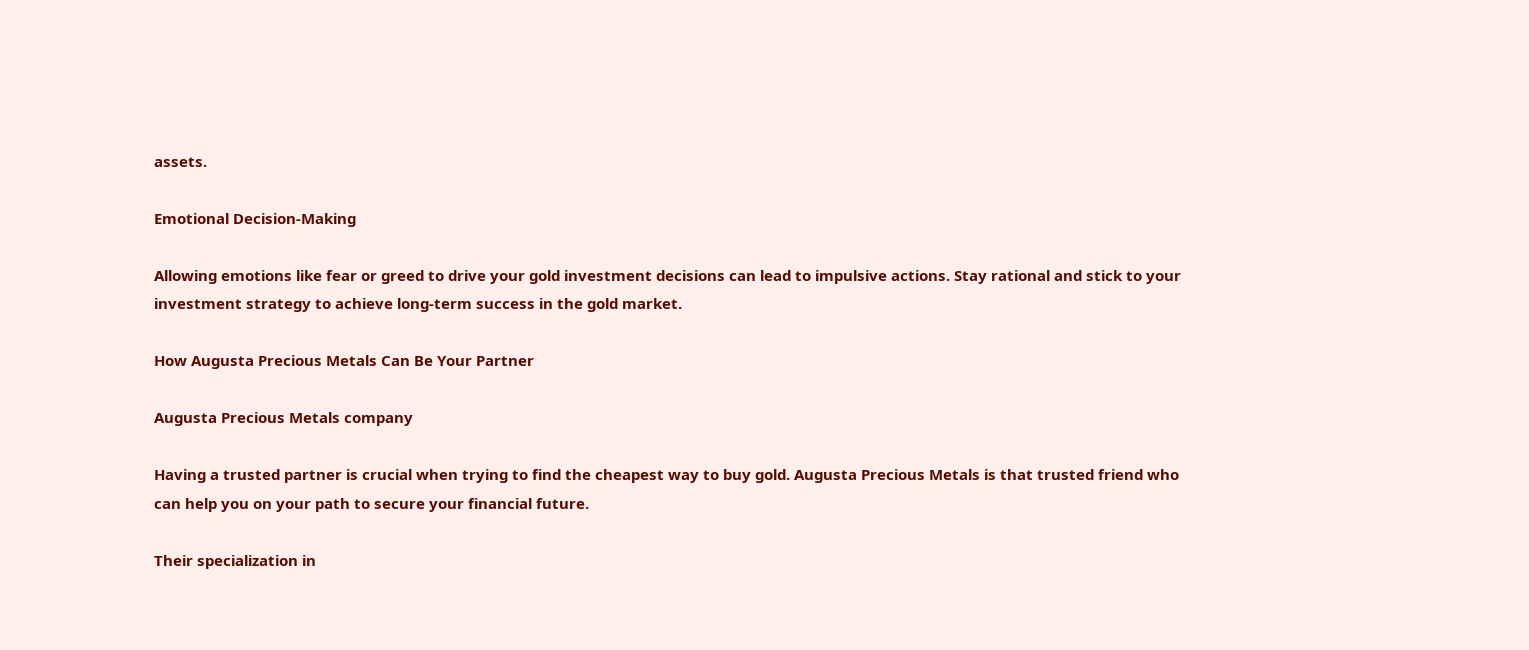assets.

Emotional Decision-Making

Allowing emotions like fear or greed to drive your gold investment decisions can lead to impulsive actions. Stay rational and stick to your investment strategy to achieve long-term success in the gold market.

How Augusta Precious Metals Can Be Your Partner

Augusta Precious Metals company

Having a trusted partner is crucial when trying to find the cheapest way to buy gold. Augusta Precious Metals is that trusted friend who can help you on your path to secure your financial future.

Their specialization in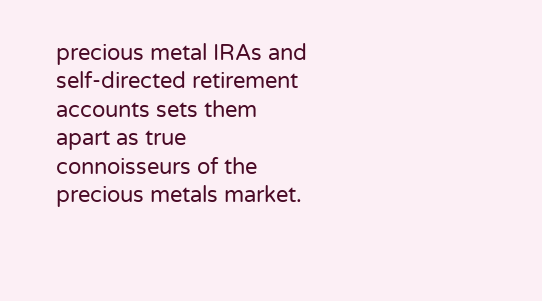precious metal IRAs and self-directed retirement accounts sets them apart as true connoisseurs of the precious metals market.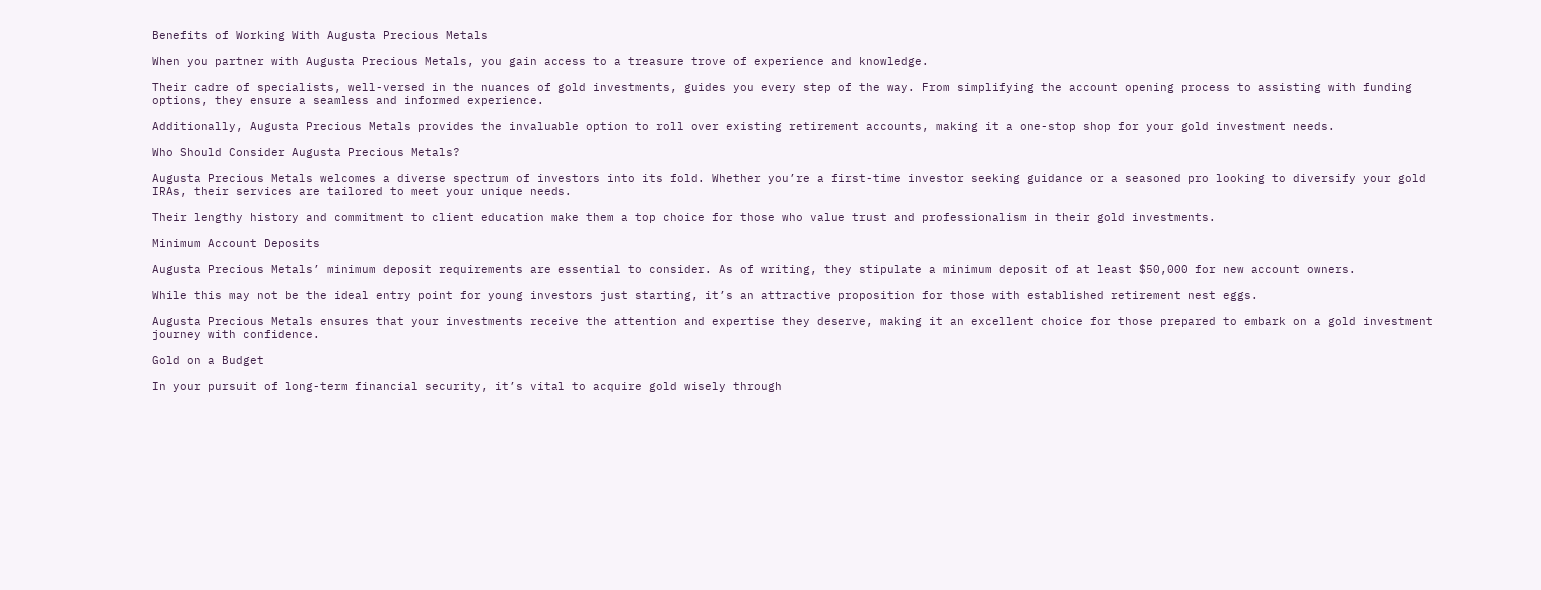Benefits of Working With Augusta Precious Metals

When you partner with Augusta Precious Metals, you gain access to a treasure trove of experience and knowledge.

Their cadre of specialists, well-versed in the nuances of gold investments, guides you every step of the way. From simplifying the account opening process to assisting with funding options, they ensure a seamless and informed experience.

Additionally, Augusta Precious Metals provides the invaluable option to roll over existing retirement accounts, making it a one-stop shop for your gold investment needs.

Who Should Consider Augusta Precious Metals?

Augusta Precious Metals welcomes a diverse spectrum of investors into its fold. Whether you’re a first-time investor seeking guidance or a seasoned pro looking to diversify your gold IRAs, their services are tailored to meet your unique needs.

Their lengthy history and commitment to client education make them a top choice for those who value trust and professionalism in their gold investments.

Minimum Account Deposits

Augusta Precious Metals’ minimum deposit requirements are essential to consider. As of writing, they stipulate a minimum deposit of at least $50,000 for new account owners.

While this may not be the ideal entry point for young investors just starting, it’s an attractive proposition for those with established retirement nest eggs.

Augusta Precious Metals ensures that your investments receive the attention and expertise they deserve, making it an excellent choice for those prepared to embark on a gold investment journey with confidence.

Gold on a Budget

In your pursuit of long-term financial security, it’s vital to acquire gold wisely through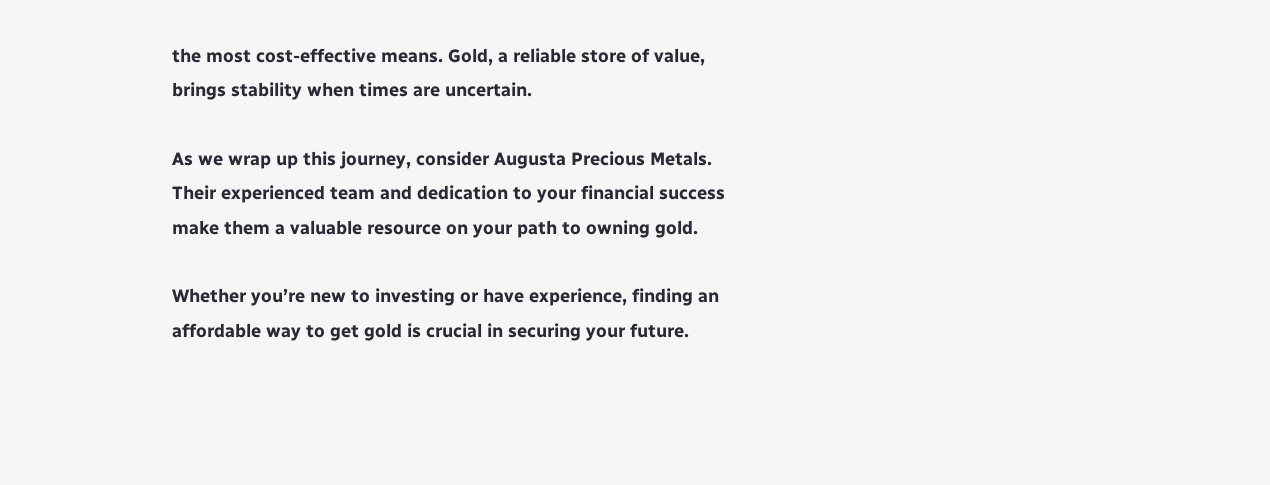the most cost-effective means. Gold, a reliable store of value, brings stability when times are uncertain.

As we wrap up this journey, consider Augusta Precious Metals. Their experienced team and dedication to your financial success make them a valuable resource on your path to owning gold.

Whether you’re new to investing or have experience, finding an affordable way to get gold is crucial in securing your future.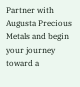Partner with Augusta Precious Metals and begin your journey toward a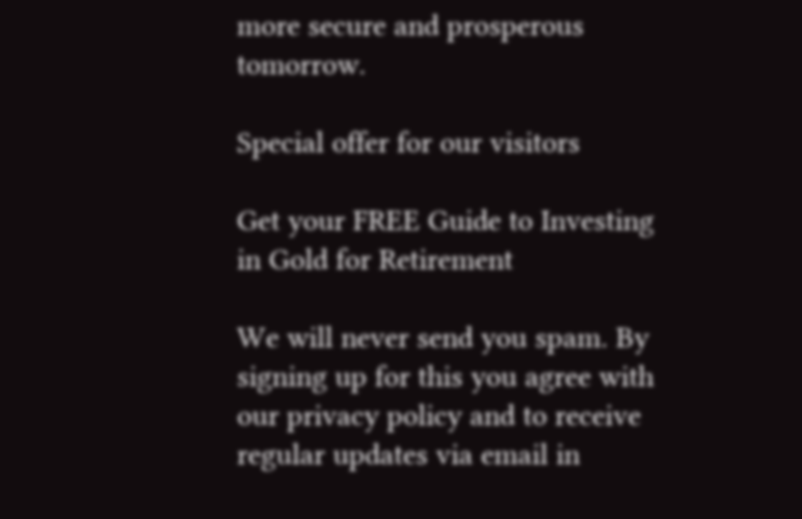more secure and prosperous tomorrow.

Special offer for our visitors

Get your FREE Guide to Investing in Gold for Retirement

We will never send you spam. By signing up for this you agree with our privacy policy and to receive regular updates via email in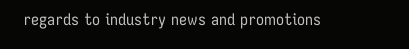regards to industry news and promotions